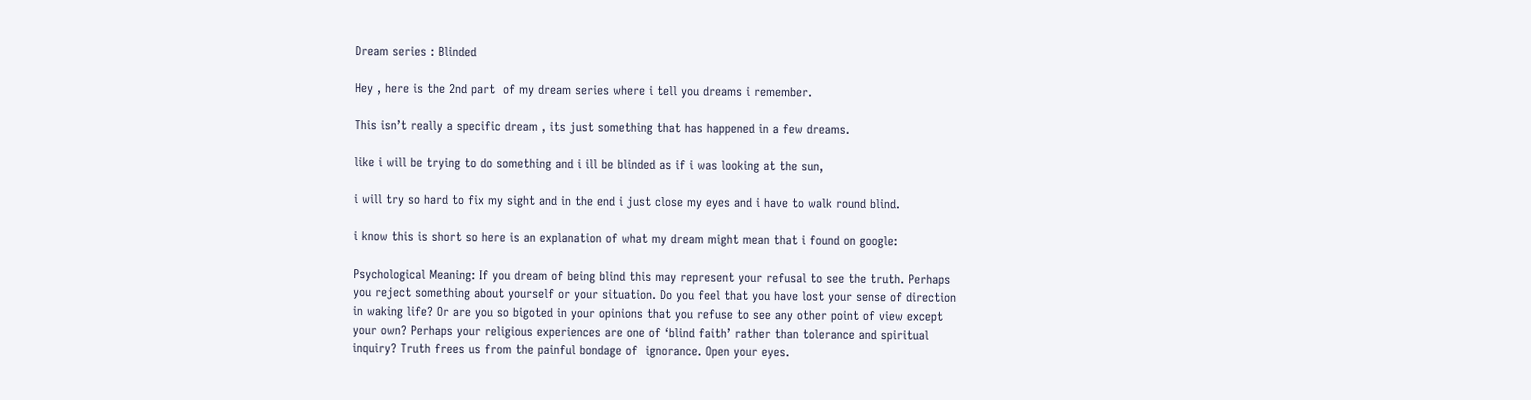Dream series : Blinded

Hey , here is the 2nd part  of my dream series where i tell you dreams i remember.

This isn’t really a specific dream , its just something that has happened in a few dreams.

like i will be trying to do something and i ill be blinded as if i was looking at the sun,

i will try so hard to fix my sight and in the end i just close my eyes and i have to walk round blind.

i know this is short so here is an explanation of what my dream might mean that i found on google:

Psychological Meaning: If you dream of being blind this may represent your refusal to see the truth. Perhaps you reject something about yourself or your situation. Do you feel that you have lost your sense of direction in waking life? Or are you so bigoted in your opinions that you refuse to see any other point of view except  your own? Perhaps your religious experiences are one of ‘blind faith’ rather than tolerance and spiritual inquiry? Truth frees us from the painful bondage of  ignorance. Open your eyes.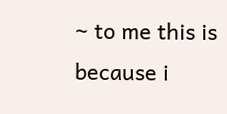~ to me this is because i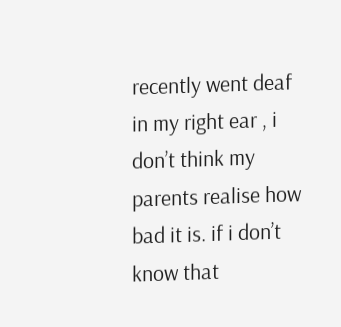recently went deaf in my right ear , i don’t think my parents realise how bad it is. if i don’t know that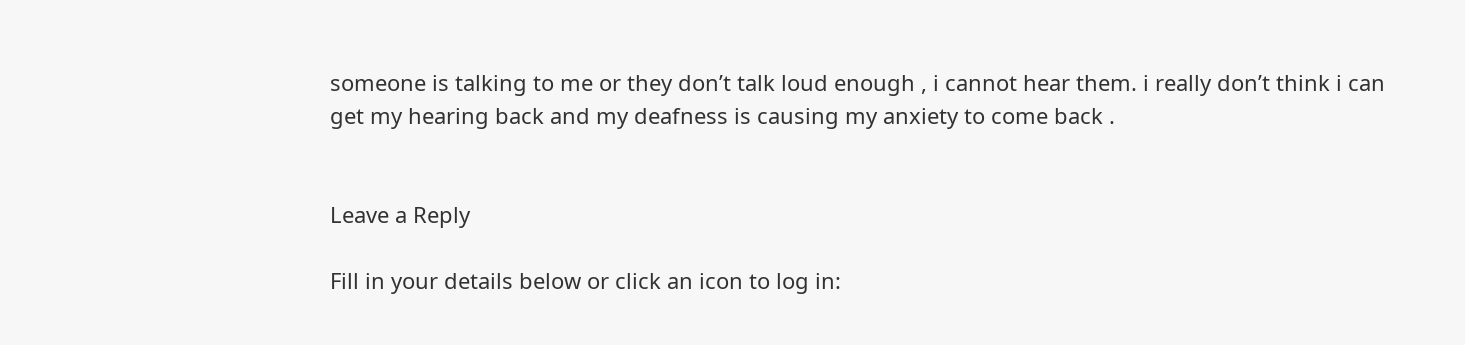someone is talking to me or they don’t talk loud enough , i cannot hear them. i really don’t think i can get my hearing back and my deafness is causing my anxiety to come back .


Leave a Reply

Fill in your details below or click an icon to log in: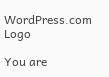WordPress.com Logo

You are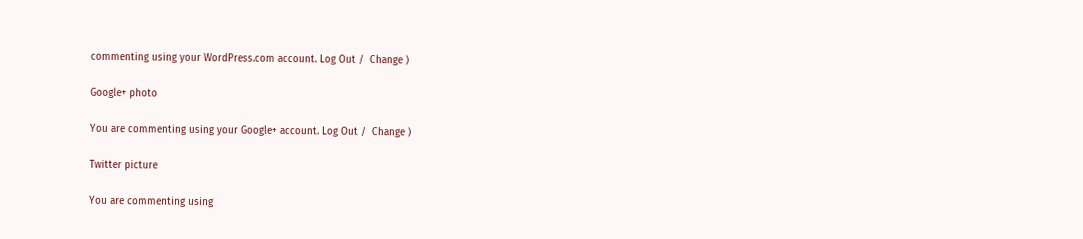commenting using your WordPress.com account. Log Out /  Change )

Google+ photo

You are commenting using your Google+ account. Log Out /  Change )

Twitter picture

You are commenting using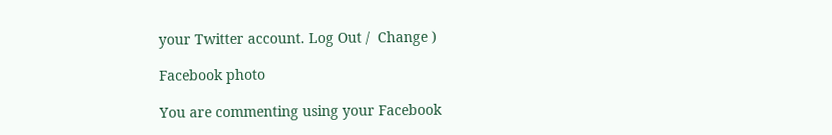your Twitter account. Log Out /  Change )

Facebook photo

You are commenting using your Facebook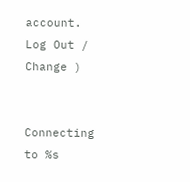account. Log Out /  Change )


Connecting to %s